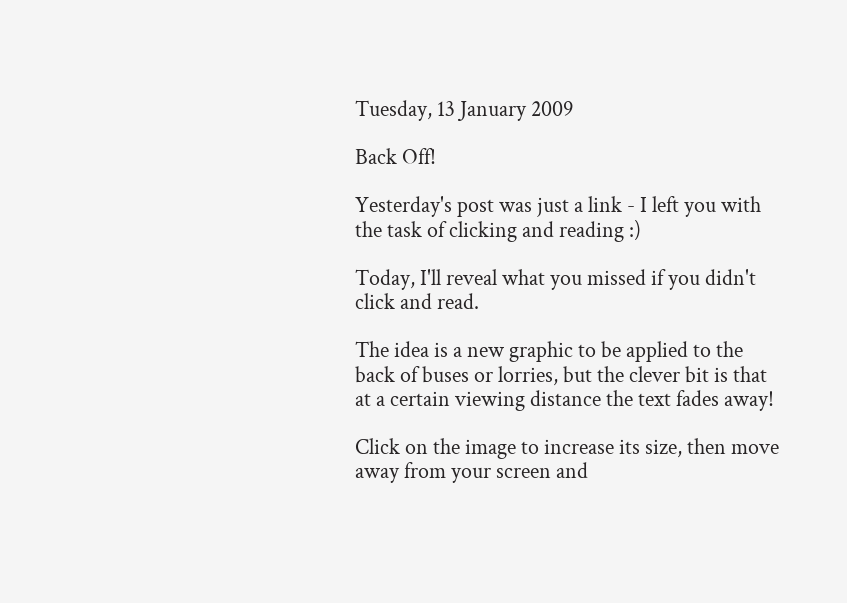Tuesday, 13 January 2009

Back Off!

Yesterday's post was just a link - I left you with the task of clicking and reading :)

Today, I'll reveal what you missed if you didn't click and read.

The idea is a new graphic to be applied to the back of buses or lorries, but the clever bit is that at a certain viewing distance the text fades away!

Click on the image to increase its size, then move away from your screen and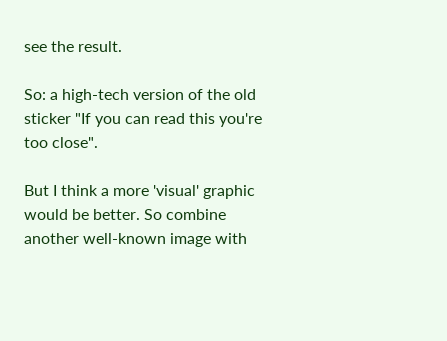see the result.

So: a high-tech version of the old sticker "If you can read this you're too close".

But I think a more 'visual' graphic would be better. So combine another well-known image with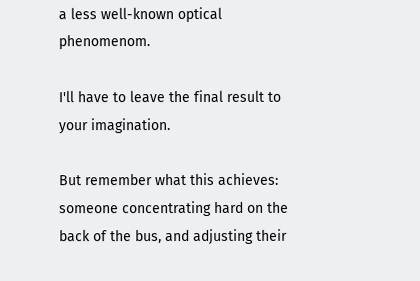a less well-known optical phenomenom.

I'll have to leave the final result to your imagination.

But remember what this achieves: someone concentrating hard on the back of the bus, and adjusting their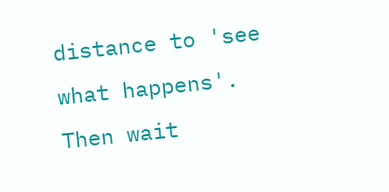distance to 'see what happens'. Then wait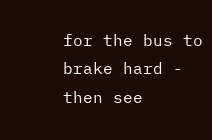for the bus to brake hard - then see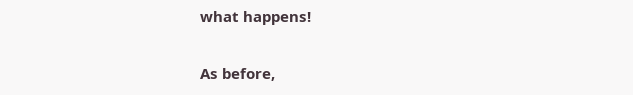what happens!

As before,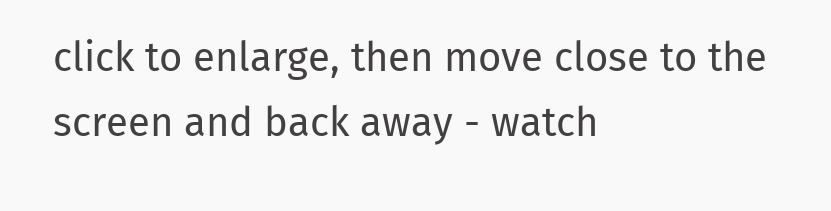click to enlarge, then move close to the screen and back away - watch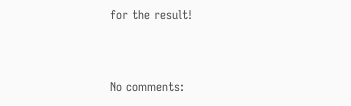for the result!


No comments: